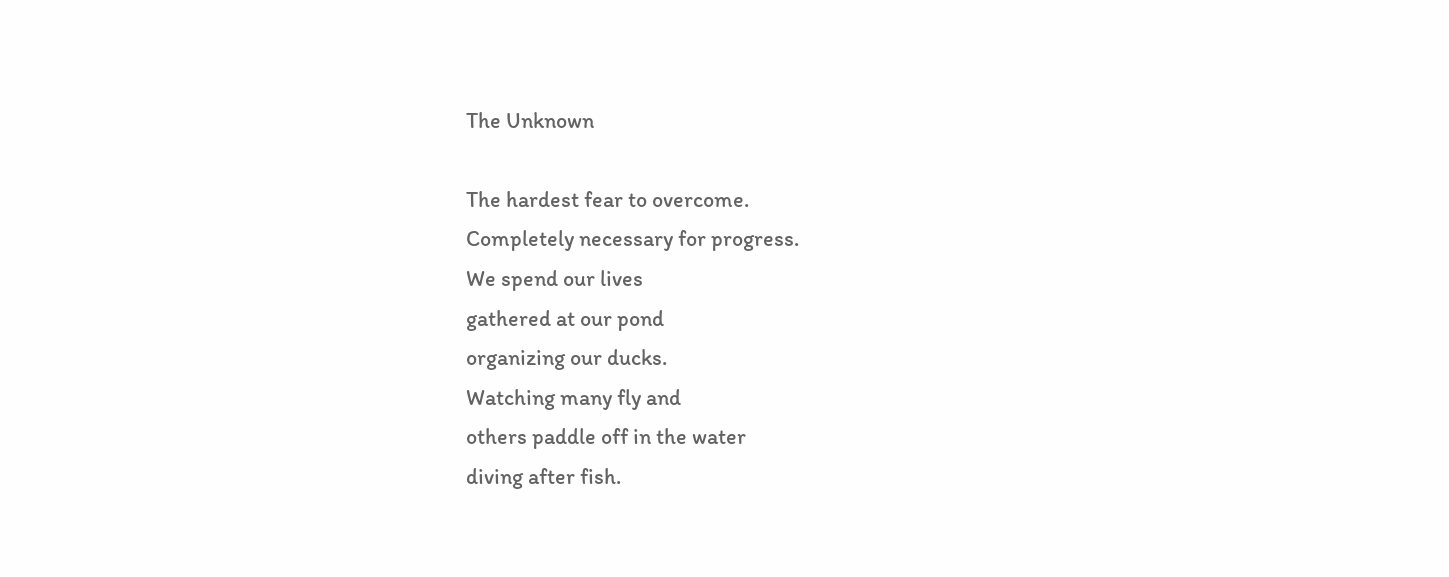The Unknown

The hardest fear to overcome.
Completely necessary for progress.
We spend our lives
gathered at our pond
organizing our ducks.
Watching many fly and
others paddle off in the water
diving after fish.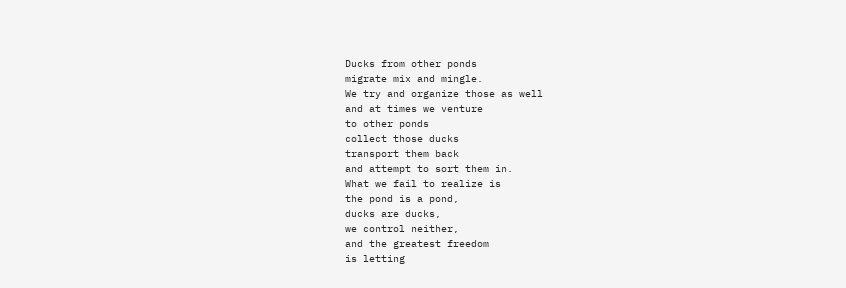Ducks from other ponds
migrate mix and mingle.
We try and organize those as well
and at times we venture
to other ponds
collect those ducks
transport them back
and attempt to sort them in.
What we fail to realize is
the pond is a pond,
ducks are ducks,
we control neither,
and the greatest freedom
is letting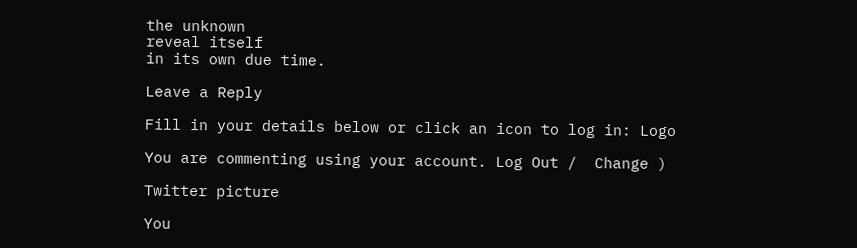the unknown
reveal itself
in its own due time.

Leave a Reply

Fill in your details below or click an icon to log in: Logo

You are commenting using your account. Log Out /  Change )

Twitter picture

You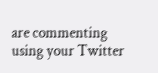are commenting using your Twitter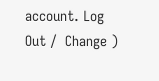account. Log Out /  Change )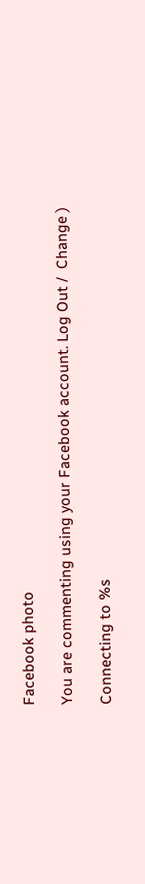Facebook photo

You are commenting using your Facebook account. Log Out /  Change )

Connecting to %s